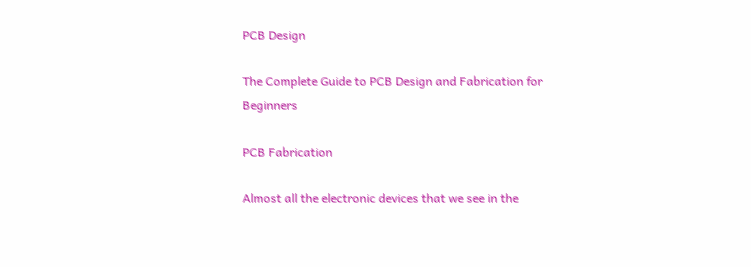PCB Design

The Complete Guide to PCB Design and Fabrication for Beginners

PCB Fabrication

Almost all the electronic devices that we see in the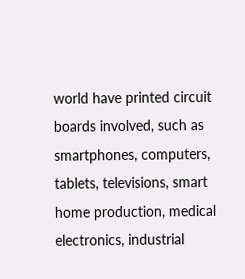world have printed circuit boards involved, such as smartphones, computers, tablets, televisions, smart home production, medical electronics, industrial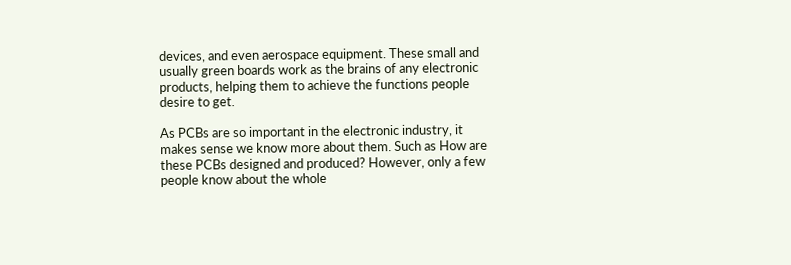devices, and even aerospace equipment. These small and usually green boards work as the brains of any electronic products, helping them to achieve the functions people desire to get.

As PCBs are so important in the electronic industry, it makes sense we know more about them. Such as How are these PCBs designed and produced? However, only a few people know about the whole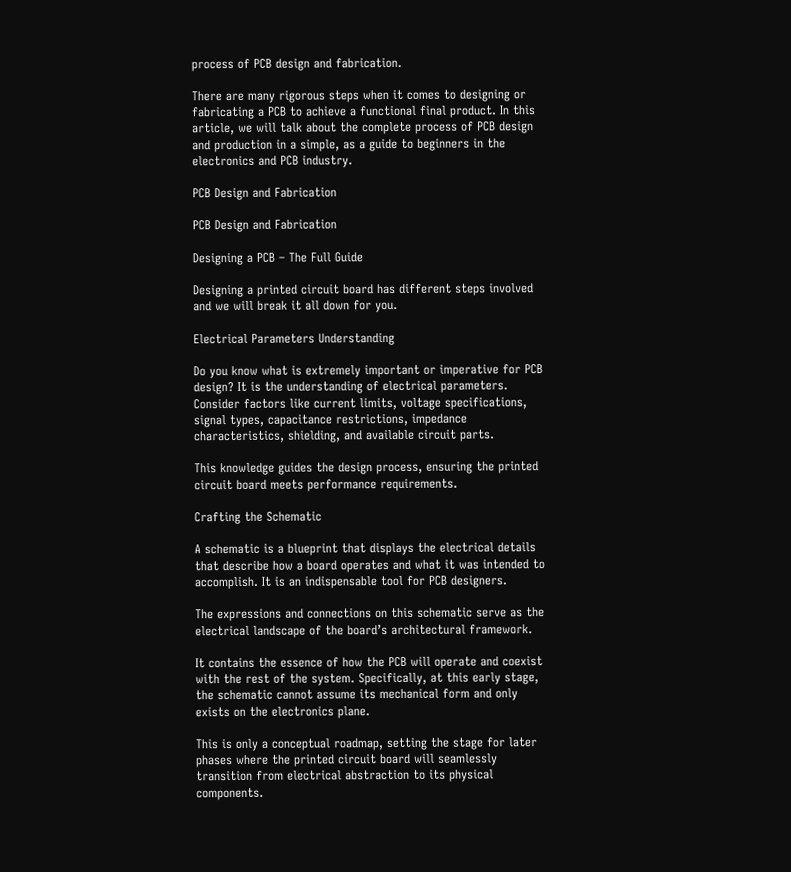process of PCB design and fabrication.

There are many rigorous steps when it comes to designing or fabricating a PCB to achieve a functional final product. In this article, we will talk about the complete process of PCB design and production in a simple, as a guide to beginners in the electronics and PCB industry.

PCB Design and Fabrication

PCB Design and Fabrication

Designing a PCB – The Full Guide

Designing a printed circuit board has different steps involved and we will break it all down for you.

Electrical Parameters Understanding

Do you know what is extremely important or imperative for PCB design? It is the understanding of electrical parameters. Consider factors like current limits, voltage specifications, signal types, capacitance restrictions, impedance characteristics, shielding, and available circuit parts.

This knowledge guides the design process, ensuring the printed circuit board meets performance requirements.

Crafting the Schematic

A schematic is a blueprint that displays the electrical details that describe how a board operates and what it was intended to accomplish. It is an indispensable tool for PCB designers.

The expressions and connections on this schematic serve as the electrical landscape of the board’s architectural framework.

It contains the essence of how the PCB will operate and coexist with the rest of the system. Specifically, at this early stage, the schematic cannot assume its mechanical form and only exists on the electronics plane.

This is only a conceptual roadmap, setting the stage for later phases where the printed circuit board will seamlessly transition from electrical abstraction to its physical components.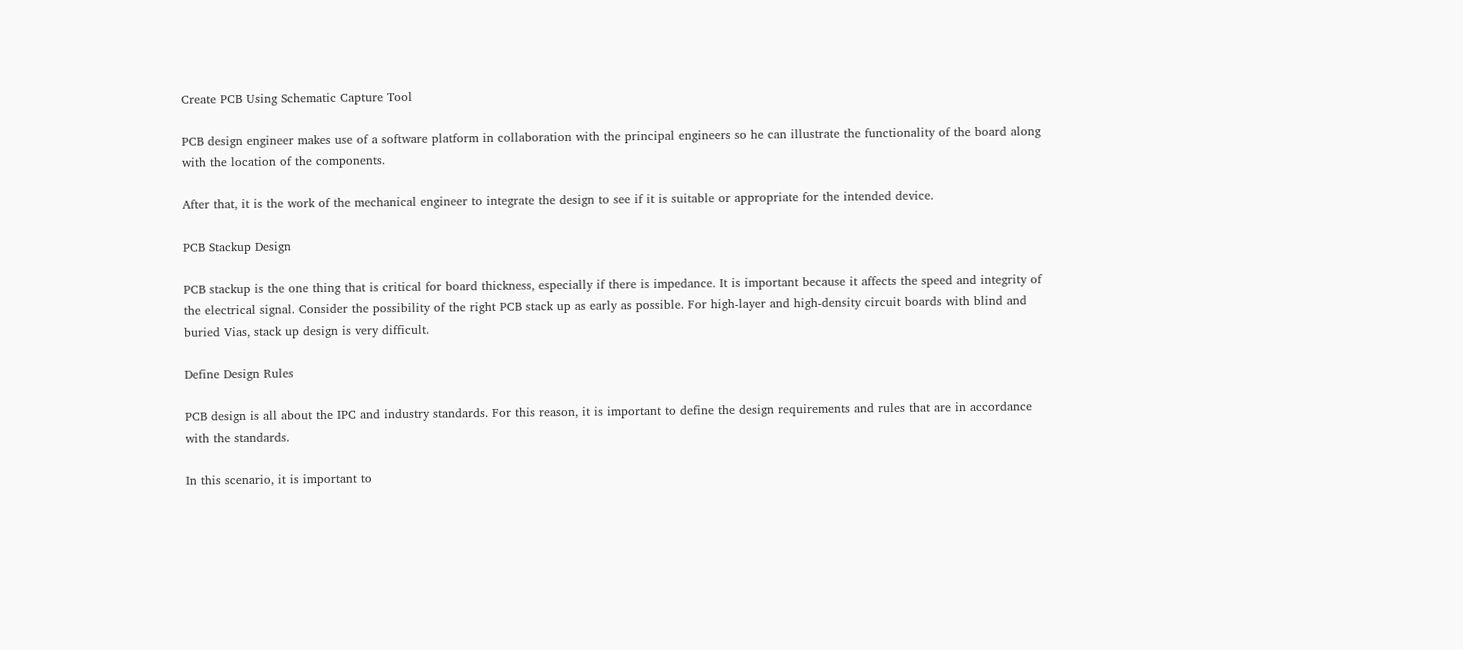Create PCB Using Schematic Capture Tool

PCB design engineer makes use of a software platform in collaboration with the principal engineers so he can illustrate the functionality of the board along with the location of the components.

After that, it is the work of the mechanical engineer to integrate the design to see if it is suitable or appropriate for the intended device.

PCB Stackup Design

PCB stackup is the one thing that is critical for board thickness, especially if there is impedance. It is important because it affects the speed and integrity of the electrical signal. Consider the possibility of the right PCB stack up as early as possible. For high-layer and high-density circuit boards with blind and buried Vias, stack up design is very difficult.

Define Design Rules

PCB design is all about the IPC and industry standards. For this reason, it is important to define the design requirements and rules that are in accordance with the standards.

In this scenario, it is important to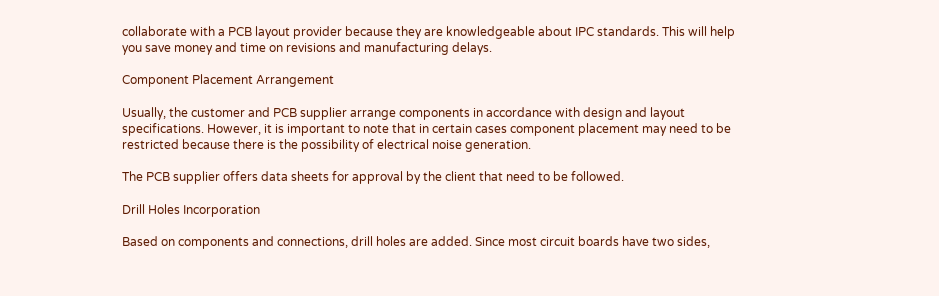collaborate with a PCB layout provider because they are knowledgeable about IPC standards. This will help you save money and time on revisions and manufacturing delays.

Component Placement Arrangement

Usually, the customer and PCB supplier arrange components in accordance with design and layout specifications. However, it is important to note that in certain cases component placement may need to be restricted because there is the possibility of electrical noise generation.

The PCB supplier offers data sheets for approval by the client that need to be followed.

Drill Holes Incorporation

Based on components and connections, drill holes are added. Since most circuit boards have two sides,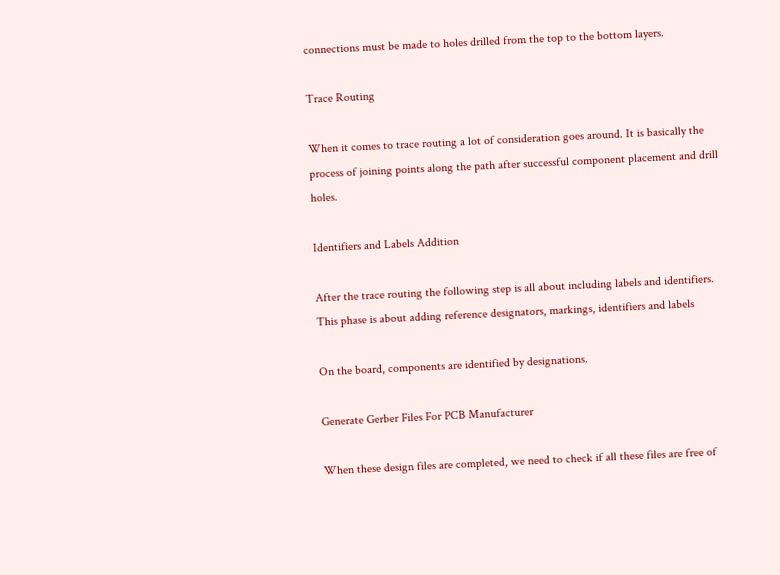connections must be made to holes drilled from the top to the bottom layers.

Trace Routing

When it comes to trace routing a lot of consideration goes around. It is basically the process of joining points along the path after successful component placement and drill holes.

Identifiers and Labels Addition

After the trace routing the following step is all about including labels and identifiers. This phase is about adding reference designators, markings, identifiers and labels

On the board, components are identified by designations.

Generate Gerber Files For PCB Manufacturer

When these design files are completed, we need to check if all these files are free of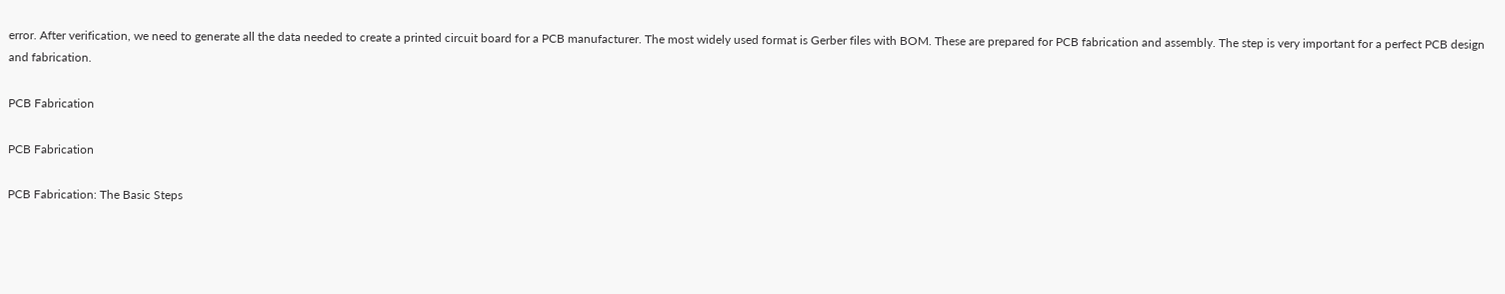error. After verification, we need to generate all the data needed to create a printed circuit board for a PCB manufacturer. The most widely used format is Gerber files with BOM. These are prepared for PCB fabrication and assembly. The step is very important for a perfect PCB design and fabrication.

PCB Fabrication

PCB Fabrication

PCB Fabrication: The Basic Steps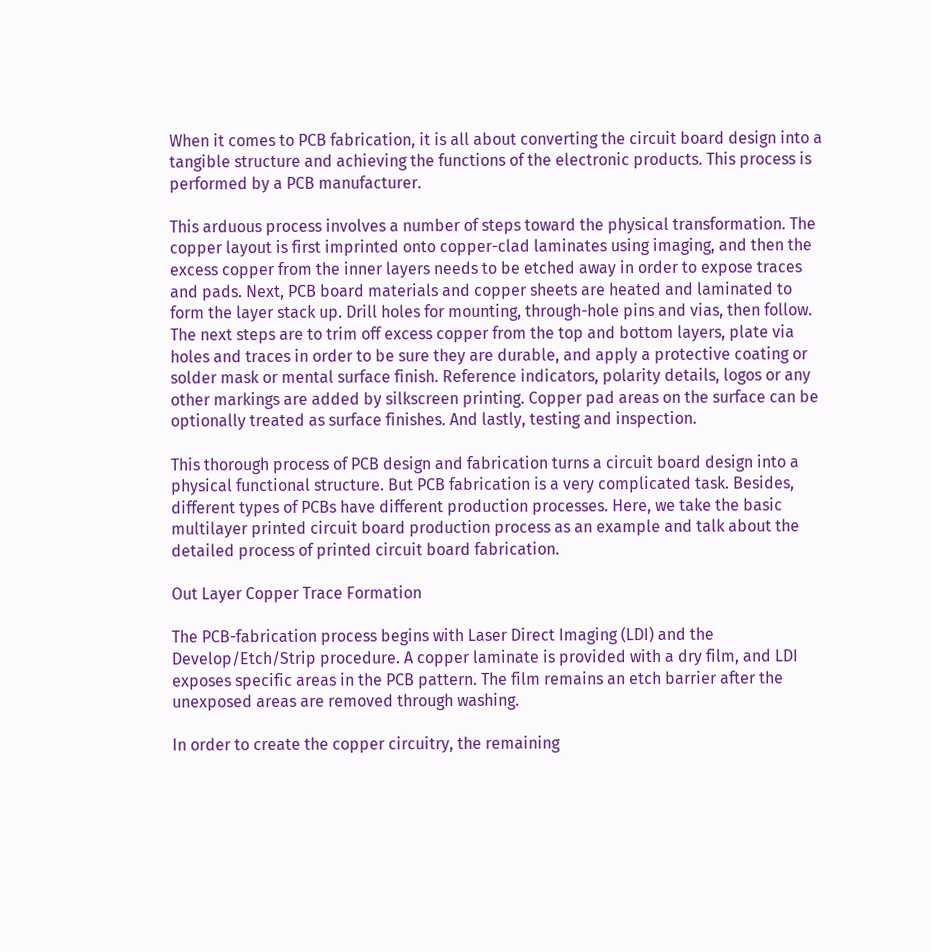When it comes to PCB fabrication, it is all about converting the circuit board design into a tangible structure and achieving the functions of the electronic products. This process is performed by a PCB manufacturer.

This arduous process involves a number of steps toward the physical transformation. The copper layout is first imprinted onto copper-clad laminates using imaging, and then the excess copper from the inner layers needs to be etched away in order to expose traces and pads. Next, PCB board materials and copper sheets are heated and laminated to form the layer stack up. Drill holes for mounting, through-hole pins and vias, then follow. The next steps are to trim off excess copper from the top and bottom layers, plate via holes and traces in order to be sure they are durable, and apply a protective coating or solder mask or mental surface finish. Reference indicators, polarity details, logos or any other markings are added by silkscreen printing. Copper pad areas on the surface can be optionally treated as surface finishes. And lastly, testing and inspection.

This thorough process of PCB design and fabrication turns a circuit board design into a physical functional structure. But PCB fabrication is a very complicated task. Besides, different types of PCBs have different production processes. Here, we take the basic multilayer printed circuit board production process as an example and talk about the detailed process of printed circuit board fabrication.

Out Layer Copper Trace Formation

The PCB-fabrication process begins with Laser Direct Imaging (LDI) and the Develop/Etch/Strip procedure. A copper laminate is provided with a dry film, and LDI exposes specific areas in the PCB pattern. The film remains an etch barrier after the unexposed areas are removed through washing.

In order to create the copper circuitry, the remaining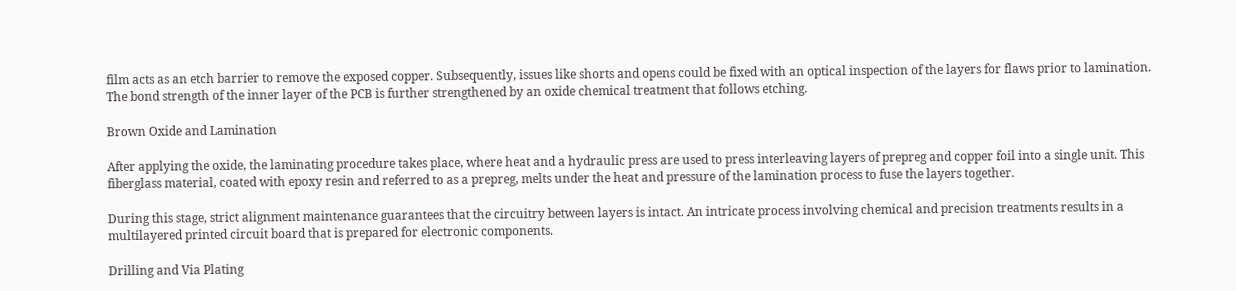film acts as an etch barrier to remove the exposed copper. Subsequently, issues like shorts and opens could be fixed with an optical inspection of the layers for flaws prior to lamination. The bond strength of the inner layer of the PCB is further strengthened by an oxide chemical treatment that follows etching.

Brown Oxide and Lamination

After applying the oxide, the laminating procedure takes place, where heat and a hydraulic press are used to press interleaving layers of prepreg and copper foil into a single unit. This fiberglass material, coated with epoxy resin and referred to as a prepreg, melts under the heat and pressure of the lamination process to fuse the layers together.

During this stage, strict alignment maintenance guarantees that the circuitry between layers is intact. An intricate process involving chemical and precision treatments results in a multilayered printed circuit board that is prepared for electronic components.

Drilling and Via Plating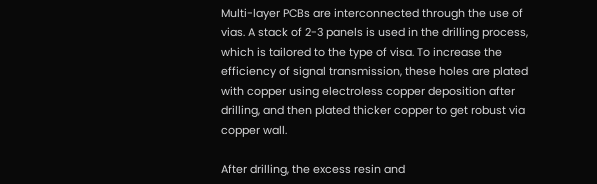Multi-layer PCBs are interconnected through the use of vias. A stack of 2-3 panels is used in the drilling process, which is tailored to the type of visa. To increase the efficiency of signal transmission, these holes are plated with copper using electroless copper deposition after drilling, and then plated thicker copper to get robust via copper wall.

After drilling, the excess resin and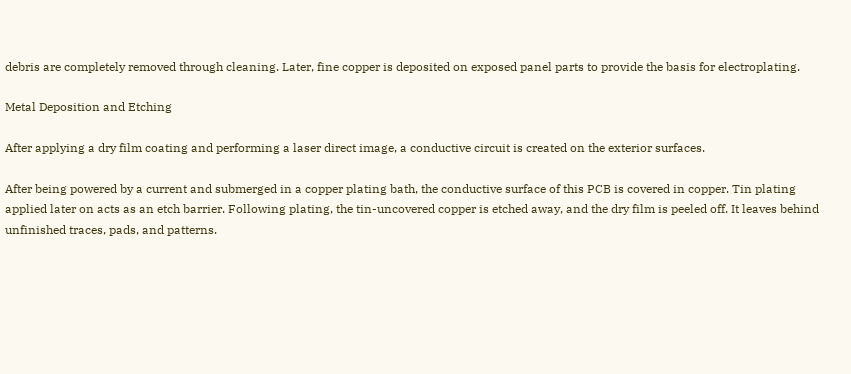debris are completely removed through cleaning. Later, fine copper is deposited on exposed panel parts to provide the basis for electroplating.

Metal Deposition and Etching

After applying a dry film coating and performing a laser direct image, a conductive circuit is created on the exterior surfaces.

After being powered by a current and submerged in a copper plating bath, the conductive surface of this PCB is covered in copper. Tin plating applied later on acts as an etch barrier. Following plating, the tin-uncovered copper is etched away, and the dry film is peeled off. It leaves behind unfinished traces, pads, and patterns.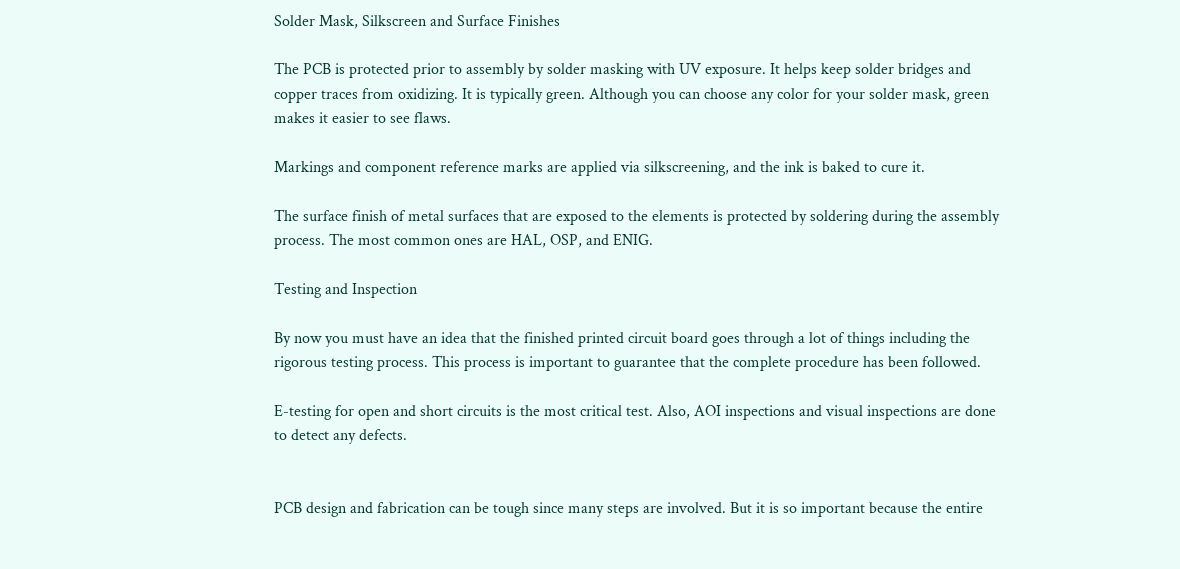Solder Mask, Silkscreen and Surface Finishes

The PCB is protected prior to assembly by solder masking with UV exposure. It helps keep solder bridges and copper traces from oxidizing. It is typically green. Although you can choose any color for your solder mask, green makes it easier to see flaws.

Markings and component reference marks are applied via silkscreening, and the ink is baked to cure it.

The surface finish of metal surfaces that are exposed to the elements is protected by soldering during the assembly process. The most common ones are HAL, OSP, and ENIG.

Testing and Inspection

By now you must have an idea that the finished printed circuit board goes through a lot of things including the rigorous testing process. This process is important to guarantee that the complete procedure has been followed.

E-testing for open and short circuits is the most critical test. Also, AOI inspections and visual inspections are done to detect any defects.


PCB design and fabrication can be tough since many steps are involved. But it is so important because the entire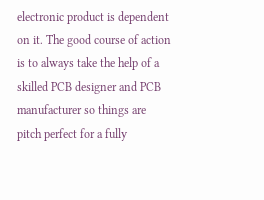electronic product is dependent on it. The good course of action is to always take the help of a skilled PCB designer and PCB manufacturer so things are pitch perfect for a fully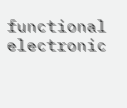functional electronic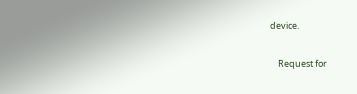device.

    Request for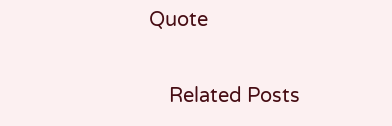Quote

    Related Posts